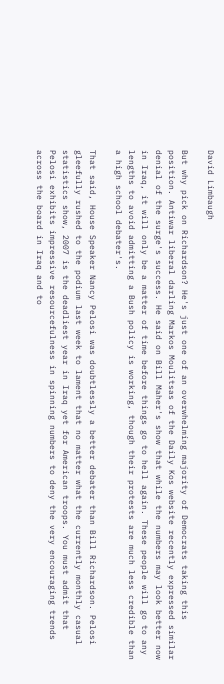David Limbaugh

But why pick on Richardson? He's just one of an overwhelming majority of Democrats taking this position. Antiwar liberal darling Markos Moulitsas of the Daily Kos website recently expressed similar denial of the surge's success. He said on Bill Maher's show that while the numbers may look better now in Iraq, it will only be a matter of time before things go to hell again. These people will go to any lengths to avoid admitting a Bush policy is working, though their protests are much less credible than a high school debater's.

That said, House Speaker Nancy Pelosi was doubtlessly a better debater than Bill Richardson. Pelosi gleefully rushed to the podium last week to lament that no matter what the currently monthly casual statistics show, 2007 is the deadliest year in Iraq yet for American troops. You must admit that Pelosi exhibits impressive resourcefulness in spinning numbers to deny the very encouraging trends across the board in Iraq and to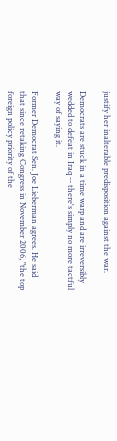justify her inalterable predisposition against the war.

Democrats are stuck in a time warp and are irreversibly wedded to defeat in Iraq -- there's simply no more tactful way of saying it.

Former Democrat Sen. Joe Lieberman agrees. He said that since retaking Congress in November 2006, "the top foreign policy priority of the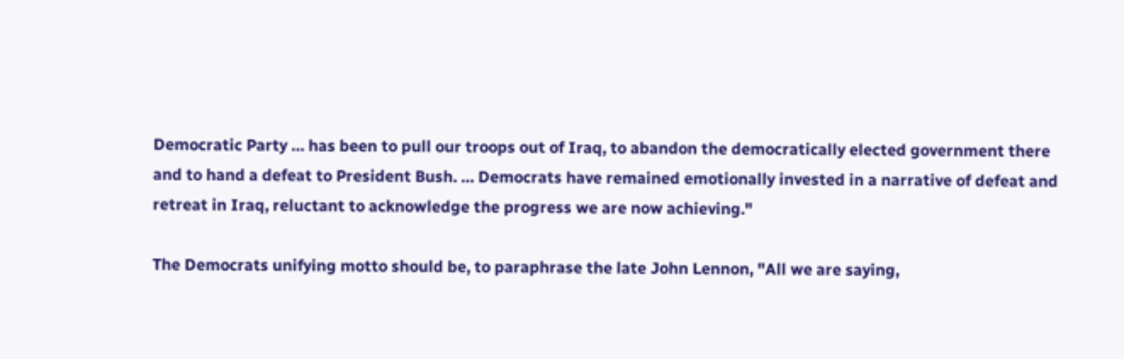Democratic Party … has been to pull our troops out of Iraq, to abandon the democratically elected government there and to hand a defeat to President Bush. … Democrats have remained emotionally invested in a narrative of defeat and retreat in Iraq, reluctant to acknowledge the progress we are now achieving."

The Democrats unifying motto should be, to paraphrase the late John Lennon, "All we are saying,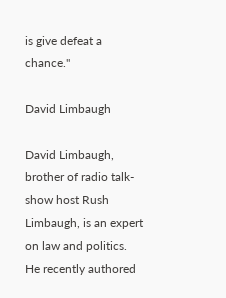is give defeat a chance."

David Limbaugh

David Limbaugh, brother of radio talk-show host Rush Limbaugh, is an expert on law and politics. He recently authored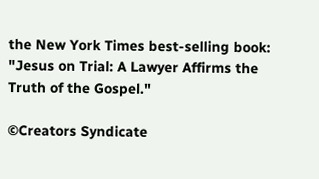the New York Times best-selling book: "Jesus on Trial: A Lawyer Affirms the Truth of the Gospel."

©Creators Syndicate